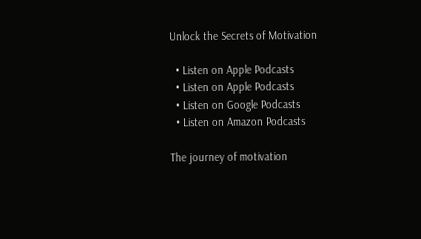Unlock the Secrets of Motivation

  • Listen on Apple Podcasts
  • Listen on Apple Podcasts
  • Listen on Google Podcasts
  • Listen on Amazon Podcasts

The journey of motivation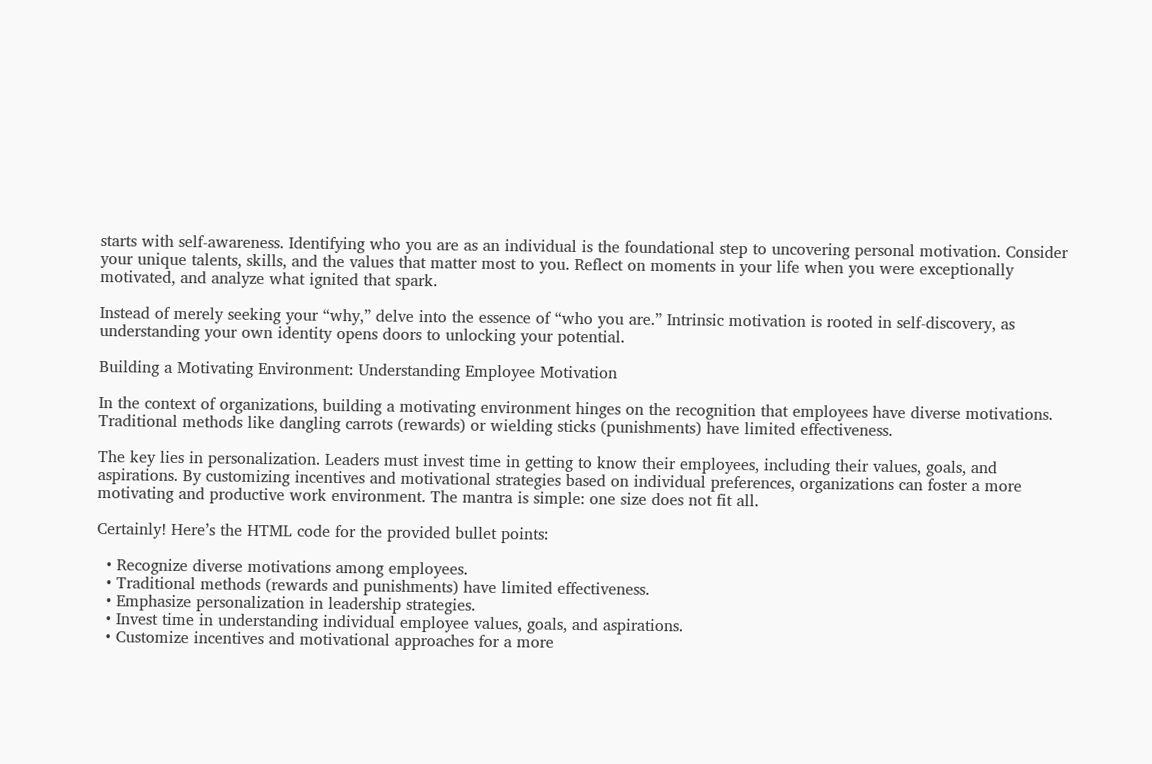starts with self-awareness. Identifying who you are as an individual is the foundational step to uncovering personal motivation. Consider your unique talents, skills, and the values that matter most to you. Reflect on moments in your life when you were exceptionally motivated, and analyze what ignited that spark.

Instead of merely seeking your “why,” delve into the essence of “who you are.” Intrinsic motivation is rooted in self-discovery, as understanding your own identity opens doors to unlocking your potential.

Building a Motivating Environment: Understanding Employee Motivation

In the context of organizations, building a motivating environment hinges on the recognition that employees have diverse motivations. Traditional methods like dangling carrots (rewards) or wielding sticks (punishments) have limited effectiveness.

The key lies in personalization. Leaders must invest time in getting to know their employees, including their values, goals, and aspirations. By customizing incentives and motivational strategies based on individual preferences, organizations can foster a more motivating and productive work environment. The mantra is simple: one size does not fit all.

Certainly! Here’s the HTML code for the provided bullet points:

  • Recognize diverse motivations among employees.
  • Traditional methods (rewards and punishments) have limited effectiveness.
  • Emphasize personalization in leadership strategies.
  • Invest time in understanding individual employee values, goals, and aspirations.
  • Customize incentives and motivational approaches for a more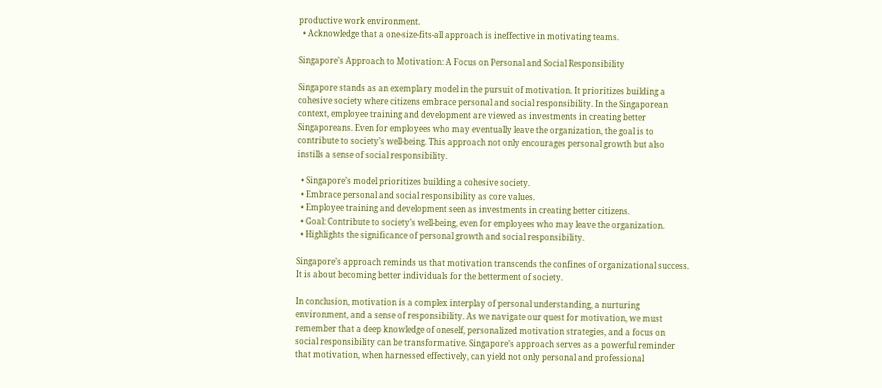productive work environment.
  • Acknowledge that a one-size-fits-all approach is ineffective in motivating teams.

Singapore’s Approach to Motivation: A Focus on Personal and Social Responsibility

Singapore stands as an exemplary model in the pursuit of motivation. It prioritizes building a cohesive society where citizens embrace personal and social responsibility. In the Singaporean context, employee training and development are viewed as investments in creating better Singaporeans. Even for employees who may eventually leave the organization, the goal is to contribute to society’s well-being. This approach not only encourages personal growth but also instills a sense of social responsibility.

  • Singapore’s model prioritizes building a cohesive society.
  • Embrace personal and social responsibility as core values.
  • Employee training and development seen as investments in creating better citizens.
  • Goal: Contribute to society’s well-being, even for employees who may leave the organization.
  • Highlights the significance of personal growth and social responsibility.

Singapore’s approach reminds us that motivation transcends the confines of organizational success. It is about becoming better individuals for the betterment of society.

In conclusion, motivation is a complex interplay of personal understanding, a nurturing environment, and a sense of responsibility. As we navigate our quest for motivation, we must remember that a deep knowledge of oneself, personalized motivation strategies, and a focus on social responsibility can be transformative. Singapore’s approach serves as a powerful reminder that motivation, when harnessed effectively, can yield not only personal and professional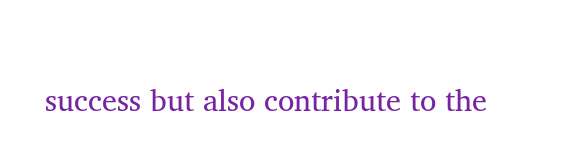success but also contribute to the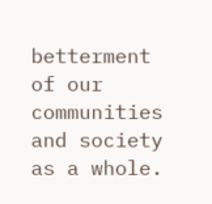betterment of our communities and society as a whole.